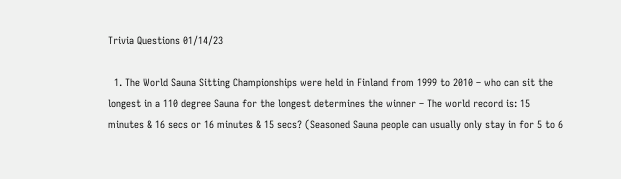Trivia Questions 01/14/23

  1. The World Sauna Sitting Championships were held in Finland from 1999 to 2010 – who can sit the longest in a 110 degree Sauna for the longest determines the winner – The world record is: 15 minutes & 16 secs or 16 minutes & 15 secs? (Seasoned Sauna people can usually only stay in for 5 to 6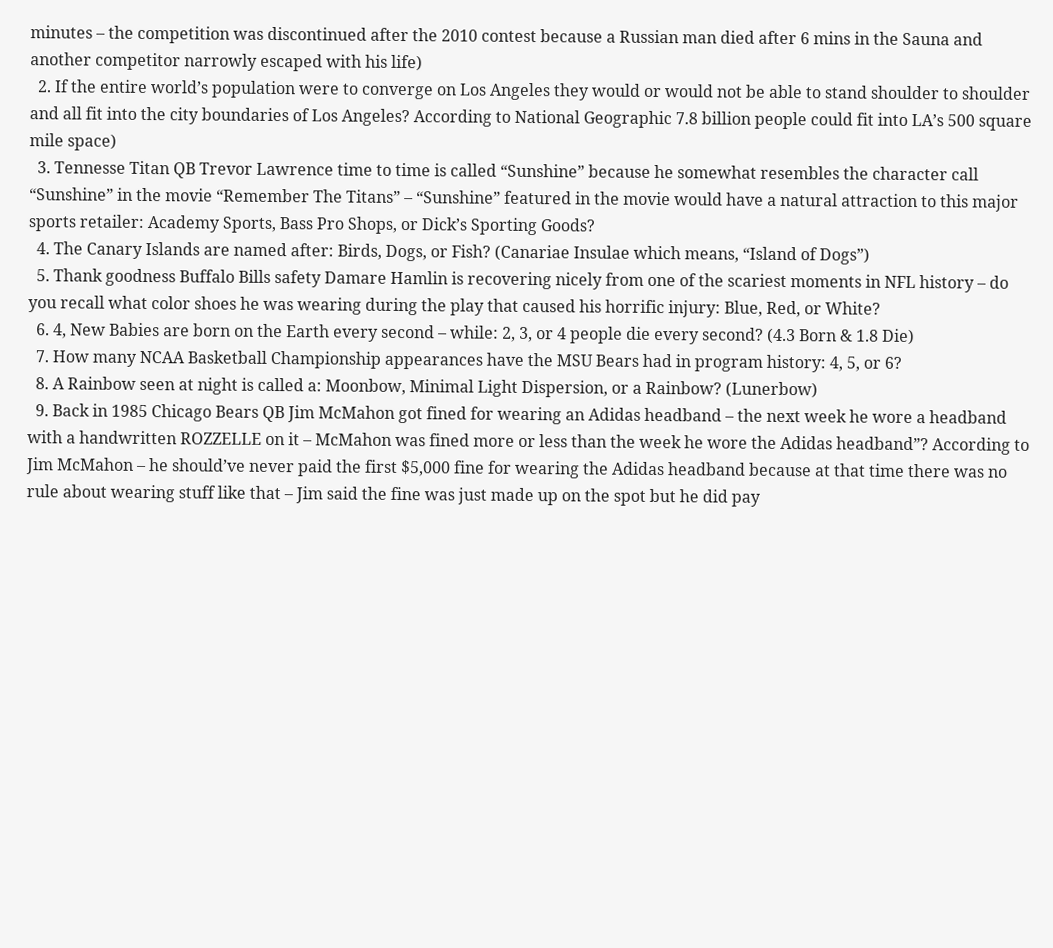minutes – the competition was discontinued after the 2010 contest because a Russian man died after 6 mins in the Sauna and another competitor narrowly escaped with his life)
  2. If the entire world’s population were to converge on Los Angeles they would or would not be able to stand shoulder to shoulder and all fit into the city boundaries of Los Angeles? According to National Geographic 7.8 billion people could fit into LA’s 500 square mile space)
  3. Tennesse Titan QB Trevor Lawrence time to time is called “Sunshine” because he somewhat resembles the character call “Sunshine” in the movie “Remember The Titans” – “Sunshine” featured in the movie would have a natural attraction to this major sports retailer: Academy Sports, Bass Pro Shops, or Dick’s Sporting Goods?
  4. The Canary Islands are named after: Birds, Dogs, or Fish? (Canariae Insulae which means, “Island of Dogs”)
  5. Thank goodness Buffalo Bills safety Damare Hamlin is recovering nicely from one of the scariest moments in NFL history – do you recall what color shoes he was wearing during the play that caused his horrific injury: Blue, Red, or White?
  6. 4, New Babies are born on the Earth every second – while: 2, 3, or 4 people die every second? (4.3 Born & 1.8 Die)
  7. How many NCAA Basketball Championship appearances have the MSU Bears had in program history: 4, 5, or 6?
  8. A Rainbow seen at night is called a: Moonbow, Minimal Light Dispersion, or a Rainbow? (Lunerbow)
  9. Back in 1985 Chicago Bears QB Jim McMahon got fined for wearing an Adidas headband – the next week he wore a headband with a handwritten ROZZELLE on it – McMahon was fined more or less than the week he wore the Adidas headband”? According to Jim McMahon – he should’ve never paid the first $5,000 fine for wearing the Adidas headband because at that time there was no rule about wearing stuff like that – Jim said the fine was just made up on the spot but he did pay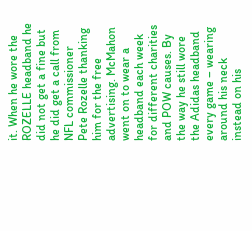it. When he wore the ROZELLE headband he did not get a fine but he did get a call from NFL commissioner Pete Rozelle thanking him for the free advertising. McMahon went on to wear a headband each week for different charities and POW causes. By the way he still wore the Adidas headband every game – wearing around his neck instead on his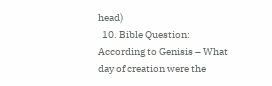head)
  10. Bible Question: According to Genisis – What day of creation were the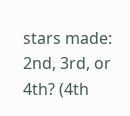stars made: 2nd, 3rd, or 4th? (4th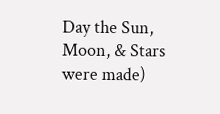Day the Sun, Moon, & Stars were made)